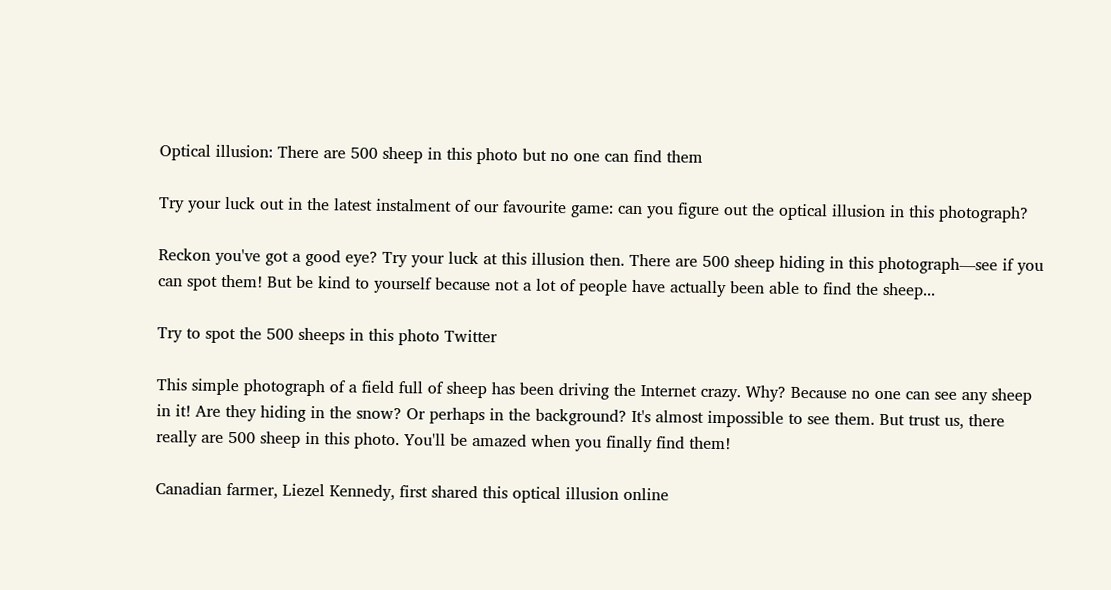Optical illusion: There are 500 sheep in this photo but no one can find them

Try your luck out in the latest instalment of our favourite game: can you figure out the optical illusion in this photograph?

Reckon you've got a good eye? Try your luck at this illusion then. There are 500 sheep hiding in this photograph—see if you can spot them! But be kind to yourself because not a lot of people have actually been able to find the sheep...

Try to spot the 500 sheeps in this photo Twitter

This simple photograph of a field full of sheep has been driving the Internet crazy. Why? Because no one can see any sheep in it! Are they hiding in the snow? Or perhaps in the background? It's almost impossible to see them. But trust us, there really are 500 sheep in this photo. You'll be amazed when you finally find them!

Canadian farmer, Liezel Kennedy, first shared this optical illusion online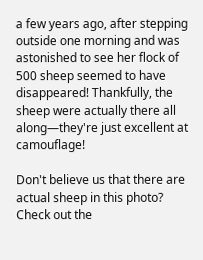a few years ago, after stepping outside one morning and was astonished to see her flock of 500 sheep seemed to have disappeared! Thankfully, the sheep were actually there all along—they're just excellent at camouflage!

Don't believe us that there are actual sheep in this photo? Check out the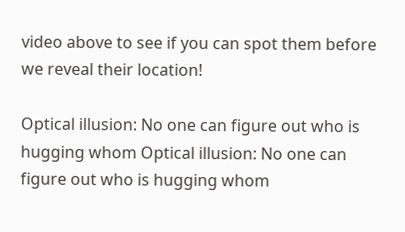video above to see if you can spot them before we reveal their location!

Optical illusion: No one can figure out who is hugging whom Optical illusion: No one can figure out who is hugging whom